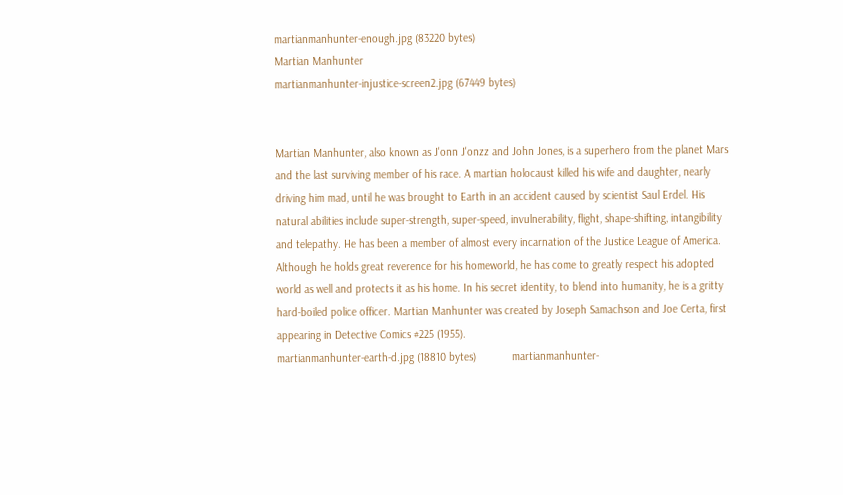martianmanhunter-enough.jpg (83220 bytes)
Martian Manhunter
martianmanhunter-injustice-screen2.jpg (67449 bytes)


Martian Manhunter, also known as J'onn J'onzz and John Jones, is a superhero from the planet Mars and the last surviving member of his race. A martian holocaust killed his wife and daughter, nearly driving him mad, until he was brought to Earth in an accident caused by scientist Saul Erdel. His natural abilities include super-strength, super-speed, invulnerability, flight, shape-shifting, intangibility and telepathy. He has been a member of almost every incarnation of the Justice League of America. Although he holds great reverence for his homeworld, he has come to greatly respect his adopted world as well and protects it as his home. In his secret identity, to blend into humanity, he is a gritty hard-boiled police officer. Martian Manhunter was created by Joseph Samachson and Joe Certa, first appearing in Detective Comics #225 (1955).
martianmanhunter-earth-d.jpg (18810 bytes)            martianmanhunter-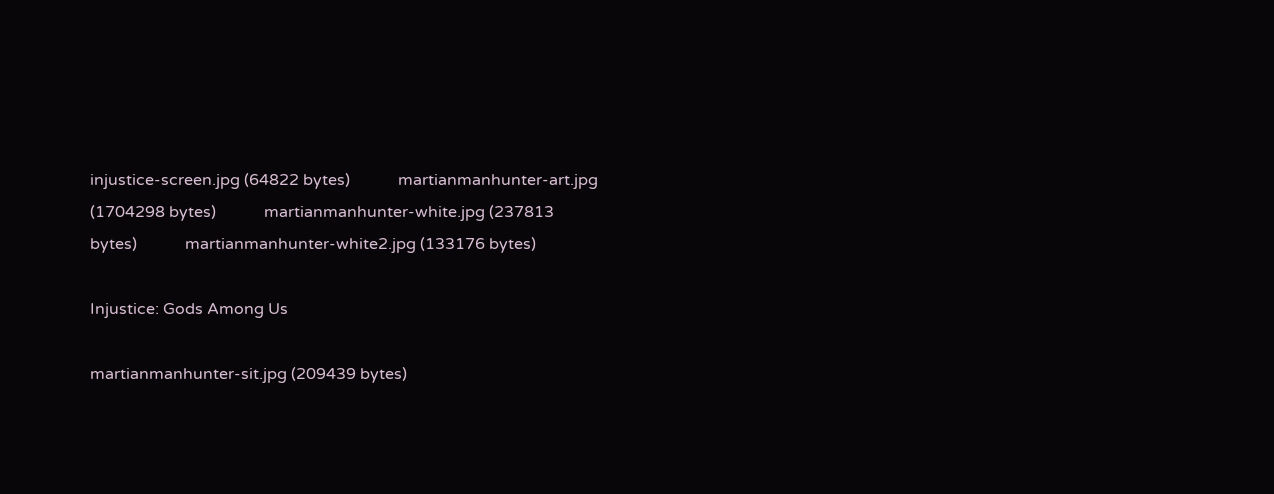injustice-screen.jpg (64822 bytes)            martianmanhunter-art.jpg (1704298 bytes)            martianmanhunter-white.jpg (237813 bytes)            martianmanhunter-white2.jpg (133176 bytes)

Injustice: Gods Among Us

martianmanhunter-sit.jpg (209439 bytes)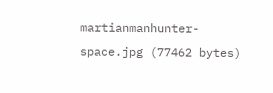martianmanhunter-space.jpg (77462 bytes)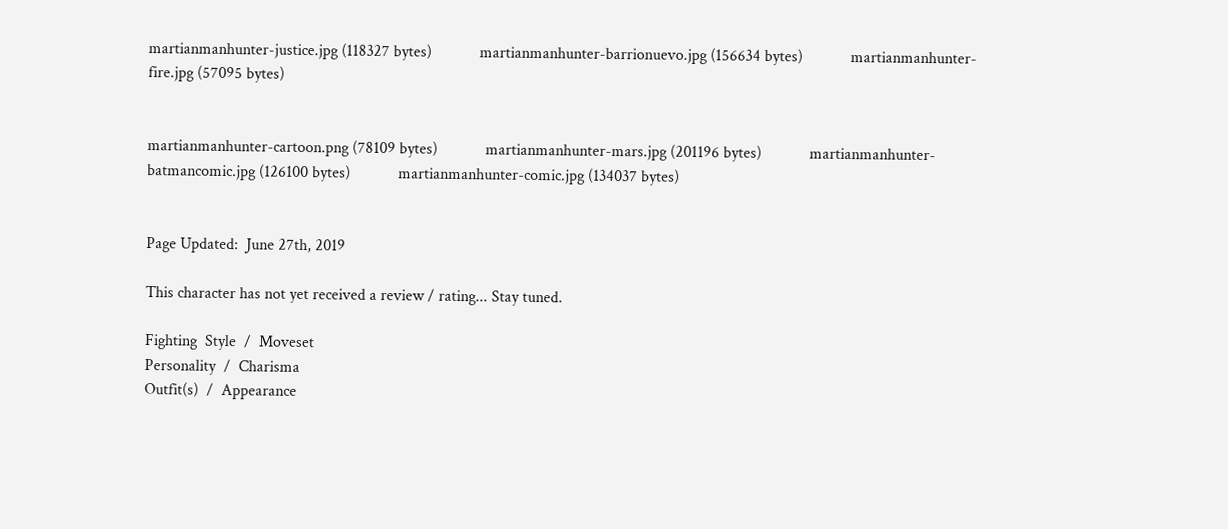martianmanhunter-justice.jpg (118327 bytes)            martianmanhunter-barrionuevo.jpg (156634 bytes)            martianmanhunter-fire.jpg (57095 bytes)


martianmanhunter-cartoon.png (78109 bytes)            martianmanhunter-mars.jpg (201196 bytes)            martianmanhunter-batmancomic.jpg (126100 bytes)            martianmanhunter-comic.jpg (134037 bytes)


Page Updated:  June 27th, 2019

This character has not yet received a review / rating... Stay tuned.

Fighting  Style  /  Moveset
Personality  /  Charisma
Outfit(s)  /  Appearance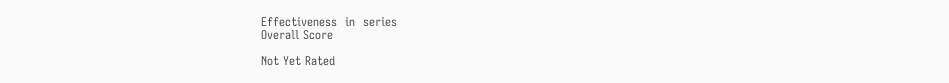Effectiveness  in  series
Overall Score

Not Yet Rated